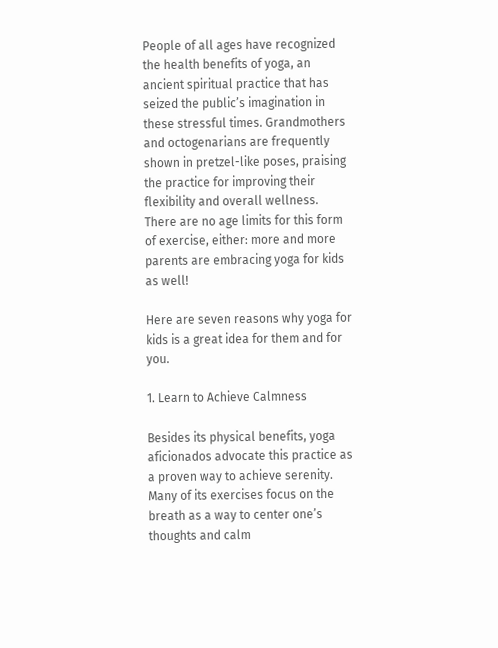People of all ages have recognized the health benefits of yoga, an ancient spiritual practice that has seized the public’s imagination in these stressful times. Grandmothers and octogenarians are frequently shown in pretzel-like poses, praising the practice for improving their flexibility and overall wellness. There are no age limits for this form of exercise, either: more and more parents are embracing yoga for kids as well!

Here are seven reasons why yoga for kids is a great idea for them and for you.

1. Learn to Achieve Calmness

Besides its physical benefits, yoga aficionados advocate this practice as a proven way to achieve serenity. Many of its exercises focus on the breath as a way to center one’s thoughts and calm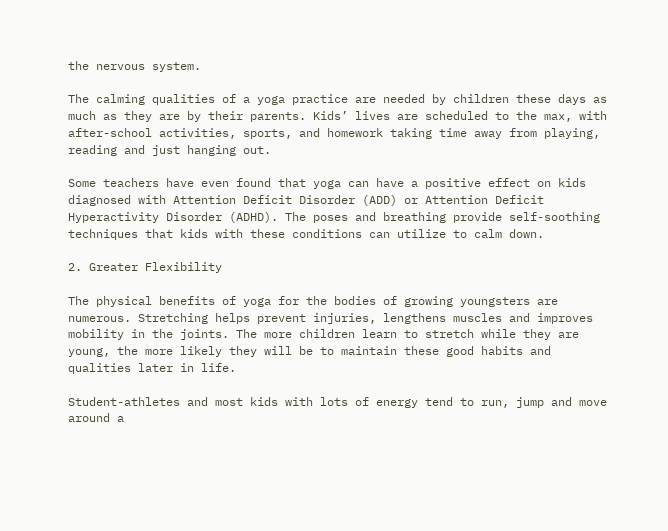the nervous system.

The calming qualities of a yoga practice are needed by children these days as much as they are by their parents. Kids’ lives are scheduled to the max, with after-school activities, sports, and homework taking time away from playing, reading and just hanging out.

Some teachers have even found that yoga can have a positive effect on kids diagnosed with Attention Deficit Disorder (ADD) or Attention Deficit Hyperactivity Disorder (ADHD). The poses and breathing provide self-soothing techniques that kids with these conditions can utilize to calm down.

2. Greater Flexibility

The physical benefits of yoga for the bodies of growing youngsters are numerous. Stretching helps prevent injuries, lengthens muscles and improves mobility in the joints. The more children learn to stretch while they are young, the more likely they will be to maintain these good habits and qualities later in life.

Student-athletes and most kids with lots of energy tend to run, jump and move around a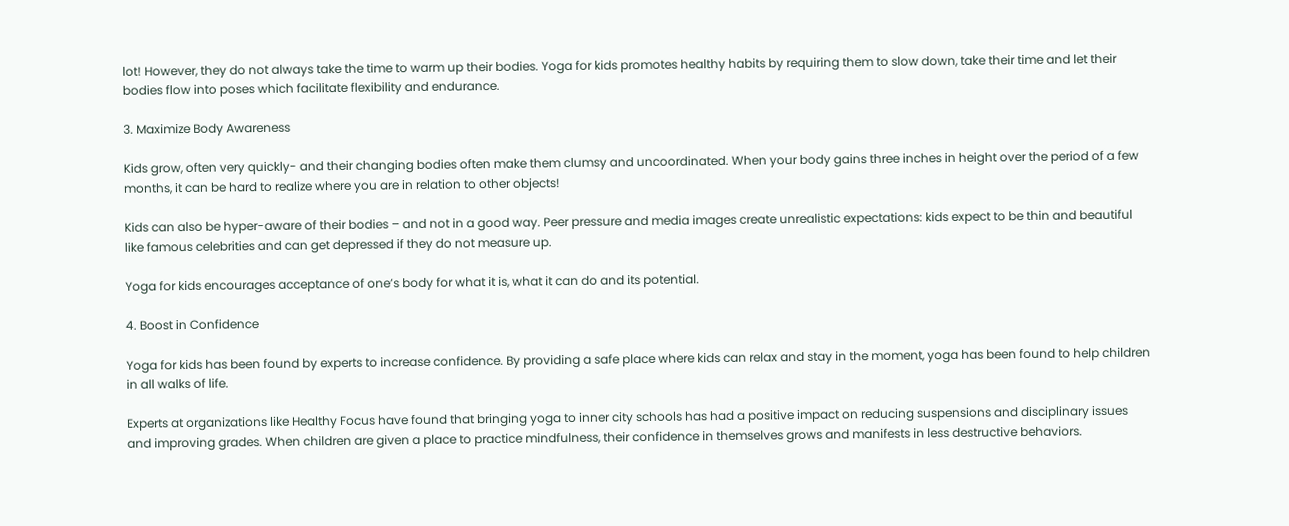lot! However, they do not always take the time to warm up their bodies. Yoga for kids promotes healthy habits by requiring them to slow down, take their time and let their bodies flow into poses which facilitate flexibility and endurance.

3. Maximize Body Awareness

Kids grow, often very quickly- and their changing bodies often make them clumsy and uncoordinated. When your body gains three inches in height over the period of a few months, it can be hard to realize where you are in relation to other objects!

Kids can also be hyper-aware of their bodies – and not in a good way. Peer pressure and media images create unrealistic expectations: kids expect to be thin and beautiful like famous celebrities and can get depressed if they do not measure up.

Yoga for kids encourages acceptance of one’s body for what it is, what it can do and its potential.

4. Boost in Confidence

Yoga for kids has been found by experts to increase confidence. By providing a safe place where kids can relax and stay in the moment, yoga has been found to help children in all walks of life.

Experts at organizations like Healthy Focus have found that bringing yoga to inner city schools has had a positive impact on reducing suspensions and disciplinary issues and improving grades. When children are given a place to practice mindfulness, their confidence in themselves grows and manifests in less destructive behaviors.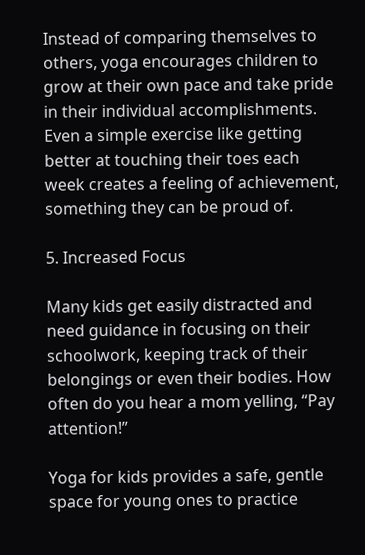Instead of comparing themselves to others, yoga encourages children to grow at their own pace and take pride in their individual accomplishments. Even a simple exercise like getting better at touching their toes each week creates a feeling of achievement, something they can be proud of.

5. Increased Focus

Many kids get easily distracted and need guidance in focusing on their schoolwork, keeping track of their belongings or even their bodies. How often do you hear a mom yelling, “Pay attention!”

Yoga for kids provides a safe, gentle space for young ones to practice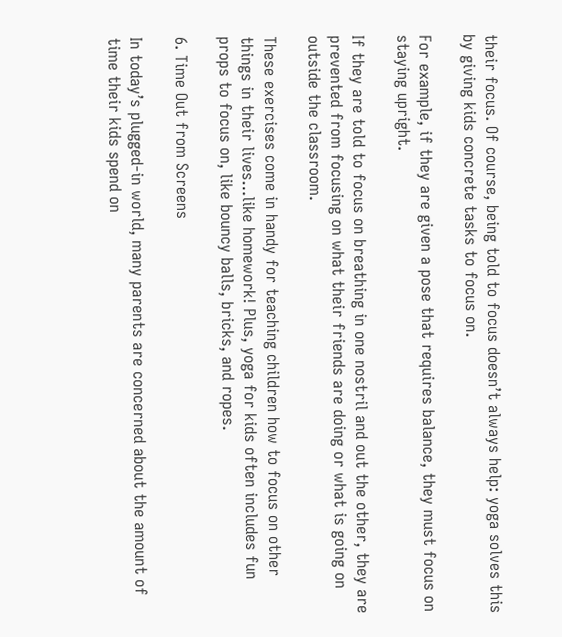their focus. Of course, being told to focus doesn’t always help: yoga solves this by giving kids concrete tasks to focus on.

For example, if they are given a pose that requires balance, they must focus on staying upright.

If they are told to focus on breathing in one nostril and out the other, they are prevented from focusing on what their friends are doing or what is going on outside the classroom.

These exercises come in handy for teaching children how to focus on other things in their lives…like homework! Plus, yoga for kids often includes fun props to focus on, like bouncy balls, bricks, and ropes.

6. Time Out from Screens

In today’s plugged-in world, many parents are concerned about the amount of time their kids spend on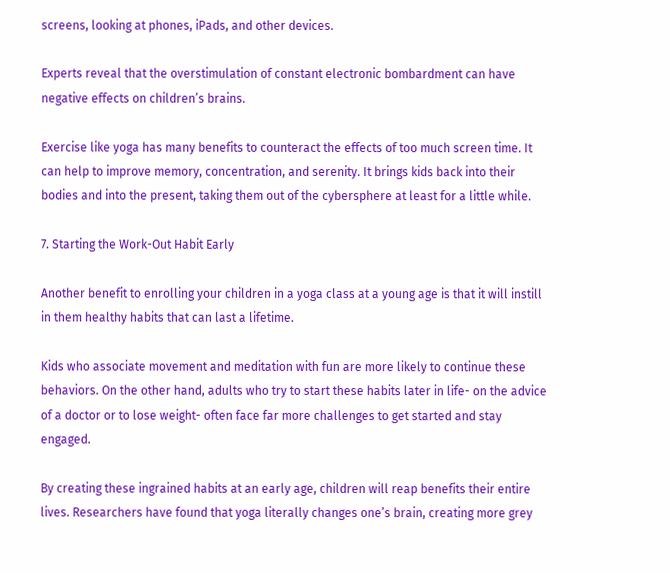screens, looking at phones, iPads, and other devices.

Experts reveal that the overstimulation of constant electronic bombardment can have negative effects on children’s brains.

Exercise like yoga has many benefits to counteract the effects of too much screen time. It can help to improve memory, concentration, and serenity. It brings kids back into their bodies and into the present, taking them out of the cybersphere at least for a little while.

7. Starting the Work-Out Habit Early

Another benefit to enrolling your children in a yoga class at a young age is that it will instill in them healthy habits that can last a lifetime.

Kids who associate movement and meditation with fun are more likely to continue these behaviors. On the other hand, adults who try to start these habits later in life- on the advice of a doctor or to lose weight- often face far more challenges to get started and stay engaged.

By creating these ingrained habits at an early age, children will reap benefits their entire lives. Researchers have found that yoga literally changes one’s brain, creating more grey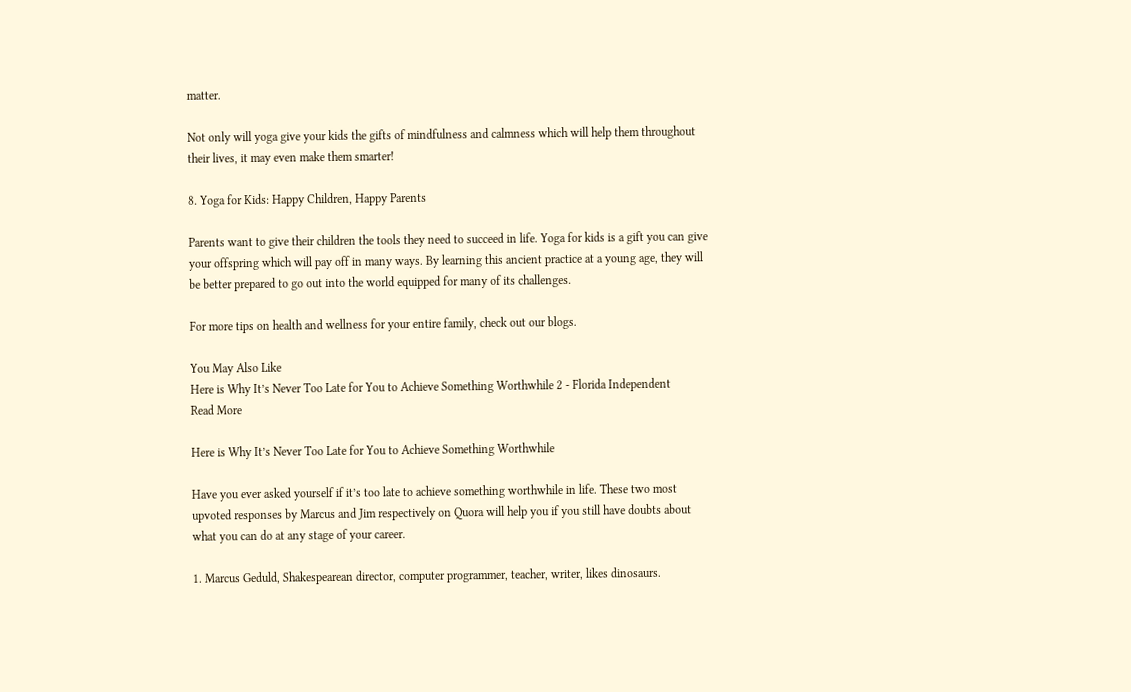matter.

Not only will yoga give your kids the gifts of mindfulness and calmness which will help them throughout their lives, it may even make them smarter!

8. Yoga for Kids: Happy Children, Happy Parents

Parents want to give their children the tools they need to succeed in life. Yoga for kids is a gift you can give your offspring which will pay off in many ways. By learning this ancient practice at a young age, they will be better prepared to go out into the world equipped for many of its challenges.

For more tips on health and wellness for your entire family, check out our blogs.

You May Also Like
Here is Why It’s Never Too Late for You to Achieve Something Worthwhile 2 - Florida Independent
Read More

Here is Why It’s Never Too Late for You to Achieve Something Worthwhile

Have you ever asked yourself if it’s too late to achieve something worthwhile in life. These two most upvoted responses by Marcus and Jim respectively on Quora will help you if you still have doubts about what you can do at any stage of your career.

1. Marcus Geduld, Shakespearean director, computer programmer, teacher, writer, likes dinosaurs.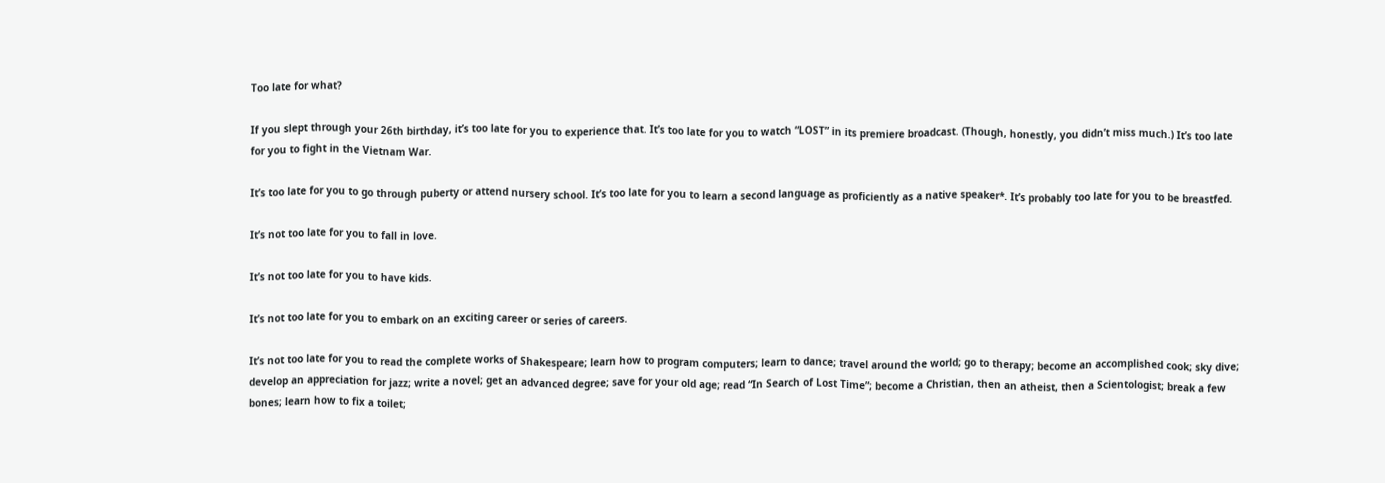Too late for what?

If you slept through your 26th birthday, it’s too late for you to experience that. It’s too late for you to watch “LOST” in its premiere broadcast. (Though, honestly, you didn’t miss much.) It’s too late for you to fight in the Vietnam War.

It’s too late for you to go through puberty or attend nursery school. It’s too late for you to learn a second language as proficiently as a native speaker*. It’s probably too late for you to be breastfed.

It’s not too late for you to fall in love.

It’s not too late for you to have kids.

It’s not too late for you to embark on an exciting career or series of careers.

It’s not too late for you to read the complete works of Shakespeare; learn how to program computers; learn to dance; travel around the world; go to therapy; become an accomplished cook; sky dive; develop an appreciation for jazz; write a novel; get an advanced degree; save for your old age; read “In Search of Lost Time”; become a Christian, then an atheist, then a Scientologist; break a few bones; learn how to fix a toilet;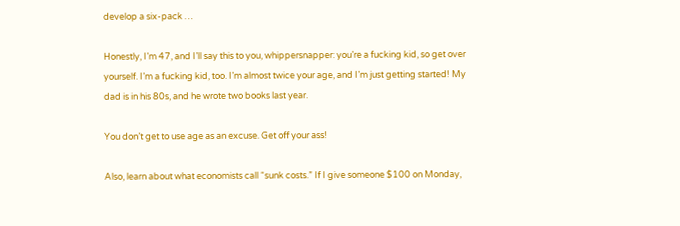develop a six-pack …

Honestly, I’m 47, and I’ll say this to you, whippersnapper: you’re a fucking kid, so get over yourself. I’m a fucking kid, too. I’m almost twice your age, and I’m just getting started! My dad is in his 80s, and he wrote two books last year.

You don’t get to use age as an excuse. Get off your ass!

Also, learn about what economists call “sunk costs.” If I give someone $100 on Monday,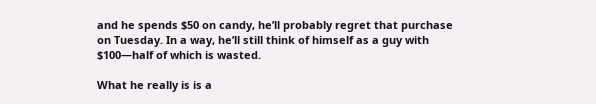and he spends $50 on candy, he’ll probably regret that purchase on Tuesday. In a way, he’ll still think of himself as a guy with $100—half of which is wasted.

What he really is is a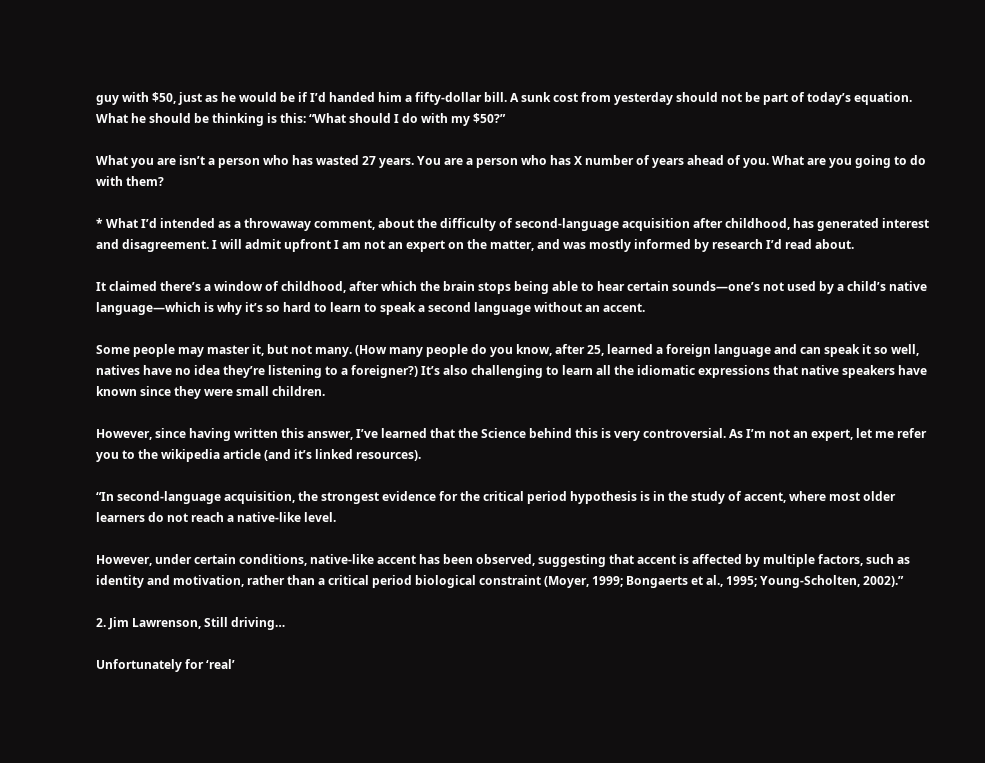guy with $50, just as he would be if I’d handed him a fifty-dollar bill. A sunk cost from yesterday should not be part of today’s equation. What he should be thinking is this: “What should I do with my $50?”

What you are isn’t a person who has wasted 27 years. You are a person who has X number of years ahead of you. What are you going to do with them?

* What I’d intended as a throwaway comment, about the difficulty of second-language acquisition after childhood, has generated interest and disagreement. I will admit upfront I am not an expert on the matter, and was mostly informed by research I’d read about.

It claimed there’s a window of childhood, after which the brain stops being able to hear certain sounds—one’s not used by a child’s native language—which is why it’s so hard to learn to speak a second language without an accent.

Some people may master it, but not many. (How many people do you know, after 25, learned a foreign language and can speak it so well, natives have no idea they’re listening to a foreigner?) It’s also challenging to learn all the idiomatic expressions that native speakers have known since they were small children.

However, since having written this answer, I’ve learned that the Science behind this is very controversial. As I’m not an expert, let me refer you to the wikipedia article (and it’s linked resources).

“In second-language acquisition, the strongest evidence for the critical period hypothesis is in the study of accent, where most older learners do not reach a native-like level.

However, under certain conditions, native-like accent has been observed, suggesting that accent is affected by multiple factors, such as identity and motivation, rather than a critical period biological constraint (Moyer, 1999; Bongaerts et al., 1995; Young-Scholten, 2002).”

2. Jim Lawrenson, Still driving…

Unfortunately for ‘real’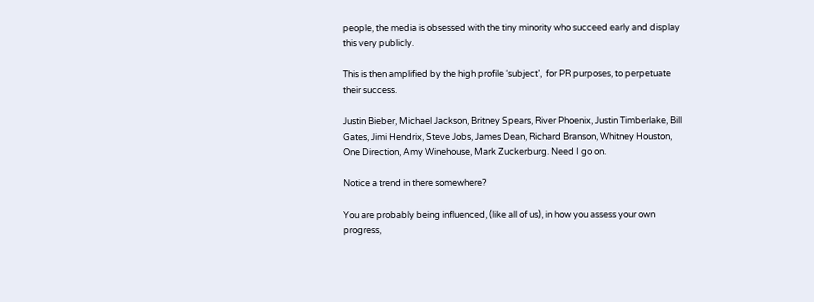people, the media is obsessed with the tiny minority who succeed early and display this very publicly.

This is then amplified by the high profile ‘subject’,  for PR purposes, to perpetuate their success.

Justin Bieber, Michael Jackson, Britney Spears, River Phoenix, Justin Timberlake, Bill Gates, Jimi Hendrix, Steve Jobs, James Dean, Richard Branson, Whitney Houston, One Direction, Amy Winehouse, Mark Zuckerburg. Need I go on.

Notice a trend in there somewhere?

You are probably being influenced, (like all of us), in how you assess your own progress,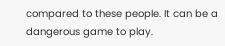compared to these people. It can be a dangerous game to play.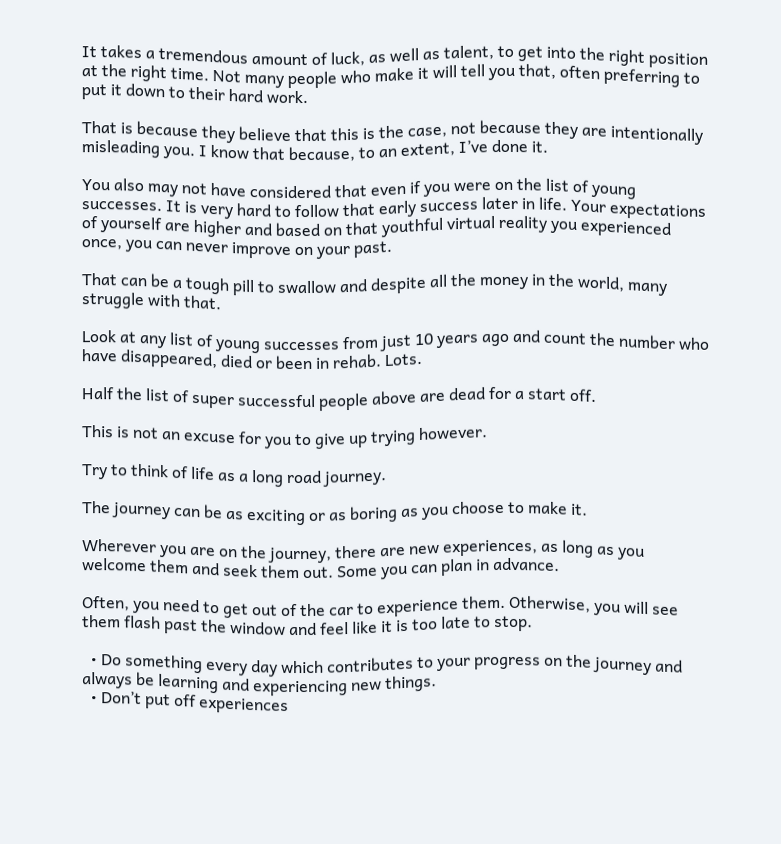It takes a tremendous amount of luck, as well as talent, to get into the right position at the right time. Not many people who make it will tell you that, often preferring to put it down to their hard work.

That is because they believe that this is the case, not because they are intentionally misleading you. I know that because, to an extent, I’ve done it.

You also may not have considered that even if you were on the list of young successes. It is very hard to follow that early success later in life. Your expectations of yourself are higher and based on that youthful virtual reality you experienced once, you can never improve on your past.

That can be a tough pill to swallow and despite all the money in the world, many struggle with that.

Look at any list of young successes from just 10 years ago and count the number who have disappeared, died or been in rehab. Lots.

Half the list of super successful people above are dead for a start off.

This is not an excuse for you to give up trying however.

Try to think of life as a long road journey.

The journey can be as exciting or as boring as you choose to make it.

Wherever you are on the journey, there are new experiences, as long as you welcome them and seek them out. Some you can plan in advance.

Often, you need to get out of the car to experience them. Otherwise, you will see them flash past the window and feel like it is too late to stop.

  • Do something every day which contributes to your progress on the journey and always be learning and experiencing new things.
  • Don’t put off experiences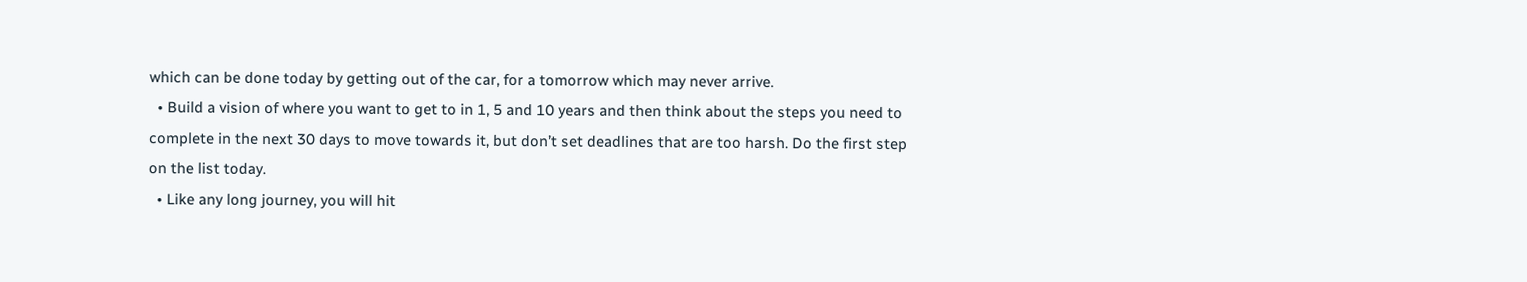which can be done today by getting out of the car, for a tomorrow which may never arrive.
  • Build a vision of where you want to get to in 1, 5 and 10 years and then think about the steps you need to complete in the next 30 days to move towards it, but don’t set deadlines that are too harsh. Do the first step on the list today.
  • Like any long journey, you will hit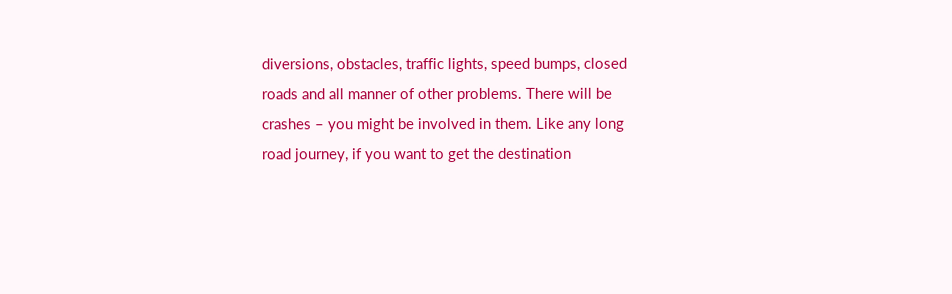diversions, obstacles, traffic lights, speed bumps, closed roads and all manner of other problems. There will be crashes – you might be involved in them. Like any long road journey, if you want to get the destination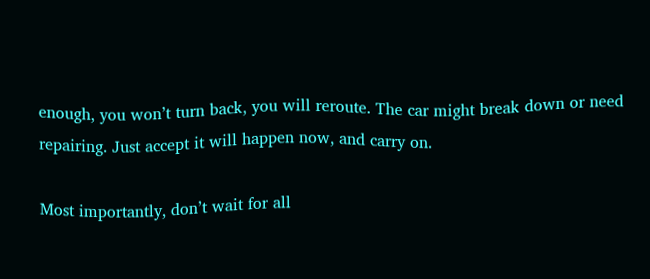enough, you won’t turn back, you will reroute. The car might break down or need repairing. Just accept it will happen now, and carry on.

Most importantly, don’t wait for all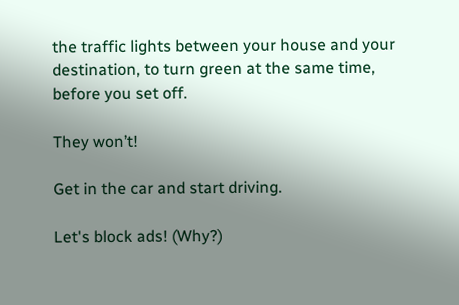the traffic lights between your house and your destination, to turn green at the same time, before you set off.

They won’t!

Get in the car and start driving.

Let's block ads! (Why?)